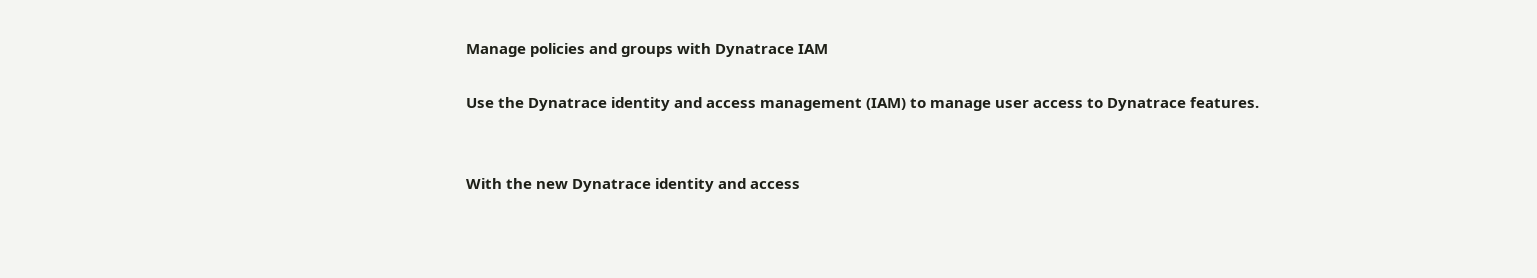Manage policies and groups with Dynatrace IAM

Use the Dynatrace identity and access management (IAM) to manage user access to Dynatrace features.


With the new Dynatrace identity and access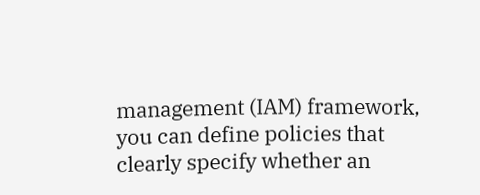management (IAM) framework, you can define policies that clearly specify whether an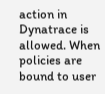action in Dynatrace is allowed. When policies are bound to user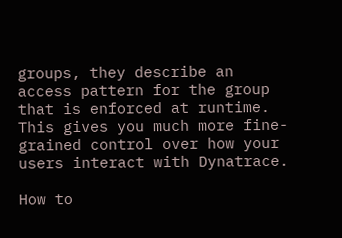groups, they describe an access pattern for the group that is enforced at runtime. This gives you much more fine-grained control over how your users interact with Dynatrace.

How to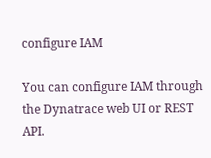configure IAM

You can configure IAM through the Dynatrace web UI or REST API.